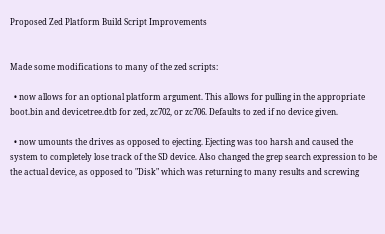Proposed Zed Platform Build Script Improvements


Made some modifications to many of the zed scripts:

  • now allows for an optional platform argument. This allows for pulling in the appropriate boot.bin and devicetree.dtb for zed, zc702, or zc706. Defaults to zed if no device given.

  • now umounts the drives as opposed to ejecting. Ejecting was too harsh and caused the system to completely lose track of the SD device. Also changed the grep search expression to be the actual device, as opposed to "Disk" which was returning to many results and screwing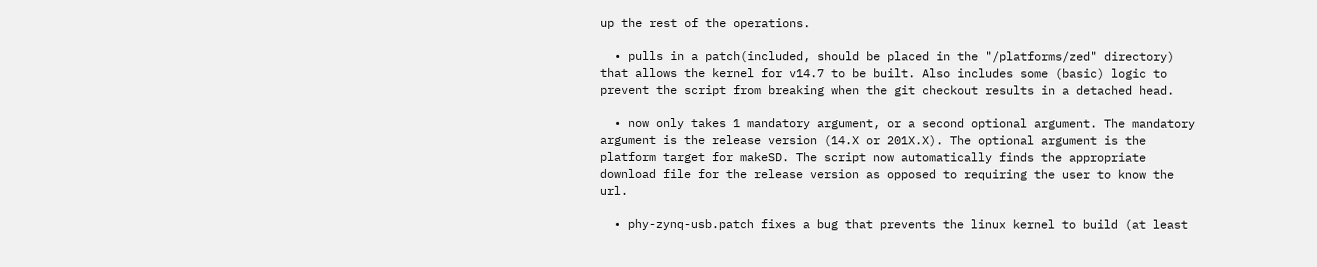up the rest of the operations.

  • pulls in a patch(included, should be placed in the "/platforms/zed" directory) that allows the kernel for v14.7 to be built. Also includes some (basic) logic to prevent the script from breaking when the git checkout results in a detached head.

  • now only takes 1 mandatory argument, or a second optional argument. The mandatory argument is the release version (14.X or 201X.X). The optional argument is the platform target for makeSD. The script now automatically finds the appropriate download file for the release version as opposed to requiring the user to know the url.

  • phy-zynq-usb.patch fixes a bug that prevents the linux kernel to build (at least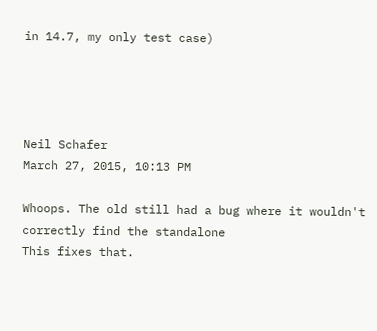in 14.7, my only test case)




Neil Schafer
March 27, 2015, 10:13 PM

Whoops. The old still had a bug where it wouldn't correctly find the standalone
This fixes that.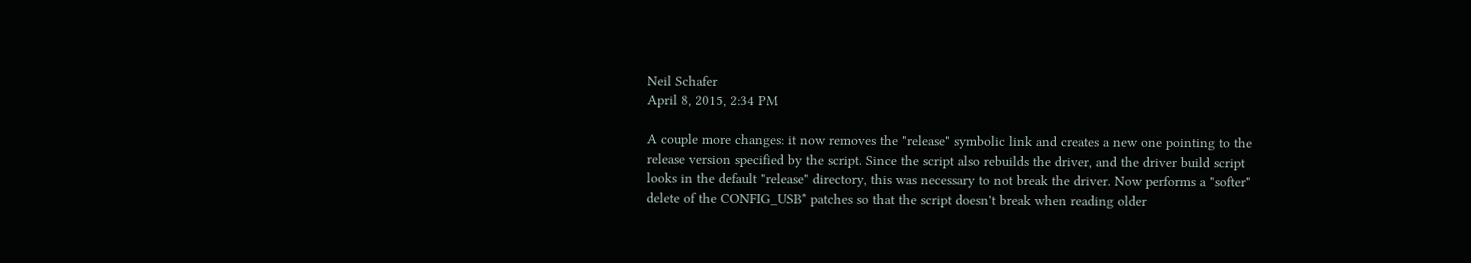Neil Schafer
April 8, 2015, 2:34 PM

A couple more changes: it now removes the "release" symbolic link and creates a new one pointing to the release version specified by the script. Since the script also rebuilds the driver, and the driver build script looks in the default "release" directory, this was necessary to not break the driver. Now performs a "softer" delete of the CONFIG_USB* patches so that the script doesn't break when reading older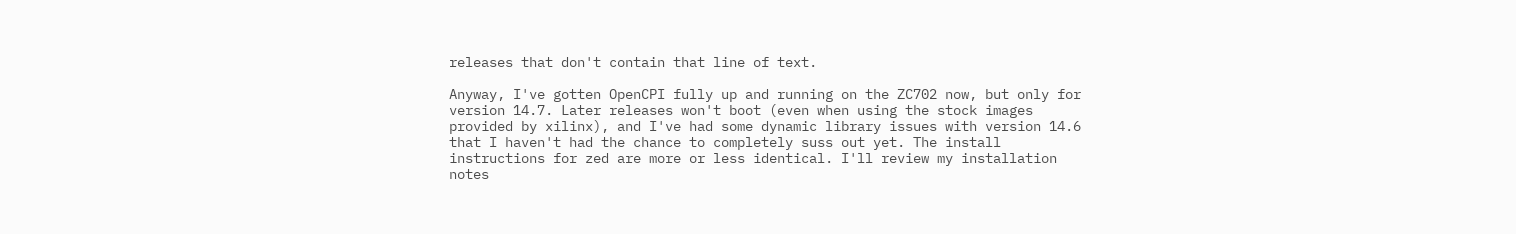releases that don't contain that line of text.

Anyway, I've gotten OpenCPI fully up and running on the ZC702 now, but only for version 14.7. Later releases won't boot (even when using the stock images provided by xilinx), and I've had some dynamic library issues with version 14.6 that I haven't had the chance to completely suss out yet. The install instructions for zed are more or less identical. I'll review my installation notes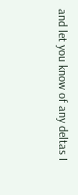and let you know of any deltas I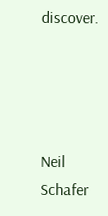discover.




Neil Schafer